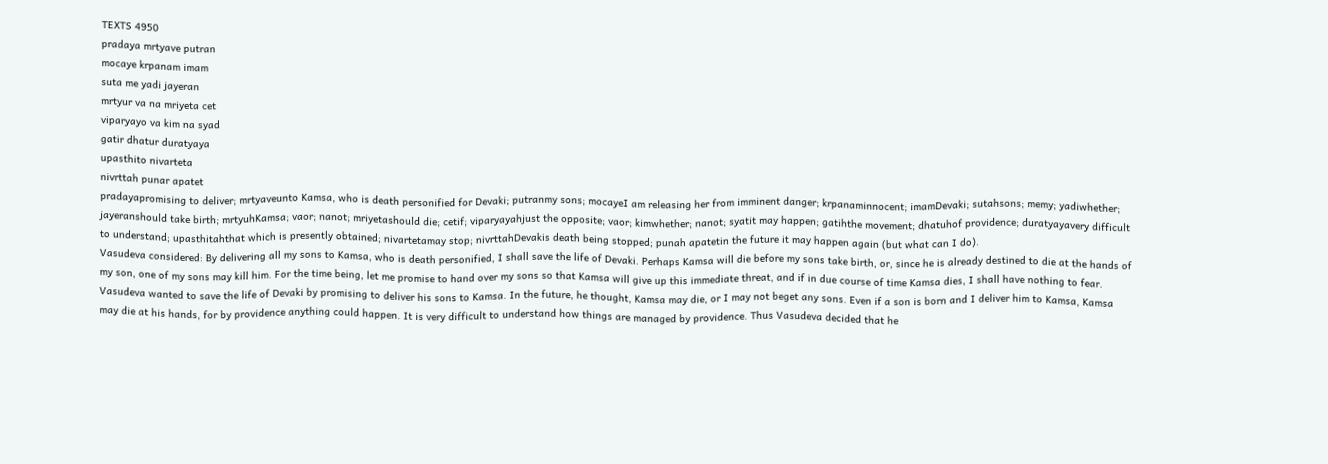TEXTS 4950
pradaya mrtyave putran
mocaye krpanam imam
suta me yadi jayeran
mrtyur va na mriyeta cet
viparyayo va kim na syad
gatir dhatur duratyaya
upasthito nivarteta
nivrttah punar apatet
pradayapromising to deliver; mrtyaveunto Kamsa, who is death personified for Devaki; putranmy sons; mocayeI am releasing her from imminent danger; krpanaminnocent; imamDevaki; sutahsons; memy; yadiwhether; jayeranshould take birth; mrtyuhKamsa; vaor; nanot; mriyetashould die; cetif; viparyayahjust the opposite; vaor; kimwhether; nanot; syatit may happen; gatihthe movement; dhatuhof providence; duratyayavery difficult to understand; upasthitahthat which is presently obtained; nivartetamay stop; nivrttahDevakis death being stopped; punah apatetin the future it may happen again (but what can I do).
Vasudeva considered: By delivering all my sons to Kamsa, who is death personified, I shall save the life of Devaki. Perhaps Kamsa will die before my sons take birth, or, since he is already destined to die at the hands of my son, one of my sons may kill him. For the time being, let me promise to hand over my sons so that Kamsa will give up this immediate threat, and if in due course of time Kamsa dies, I shall have nothing to fear.
Vasudeva wanted to save the life of Devaki by promising to deliver his sons to Kamsa. In the future, he thought, Kamsa may die, or I may not beget any sons. Even if a son is born and I deliver him to Kamsa, Kamsa may die at his hands, for by providence anything could happen. It is very difficult to understand how things are managed by providence. Thus Vasudeva decided that he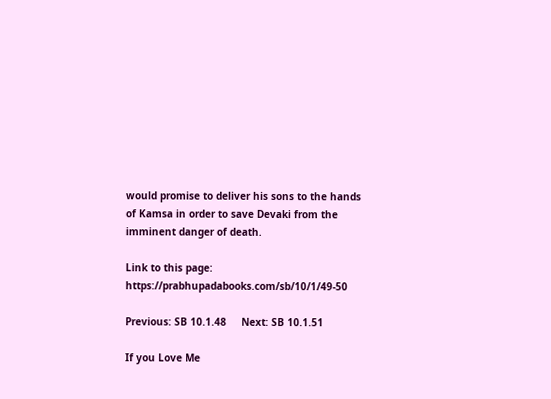would promise to deliver his sons to the hands of Kamsa in order to save Devaki from the imminent danger of death.

Link to this page: https://prabhupadabooks.com/sb/10/1/49-50

Previous: SB 10.1.48     Next: SB 10.1.51

If you Love Me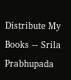Distribute My Books -- Srila Prabhupada